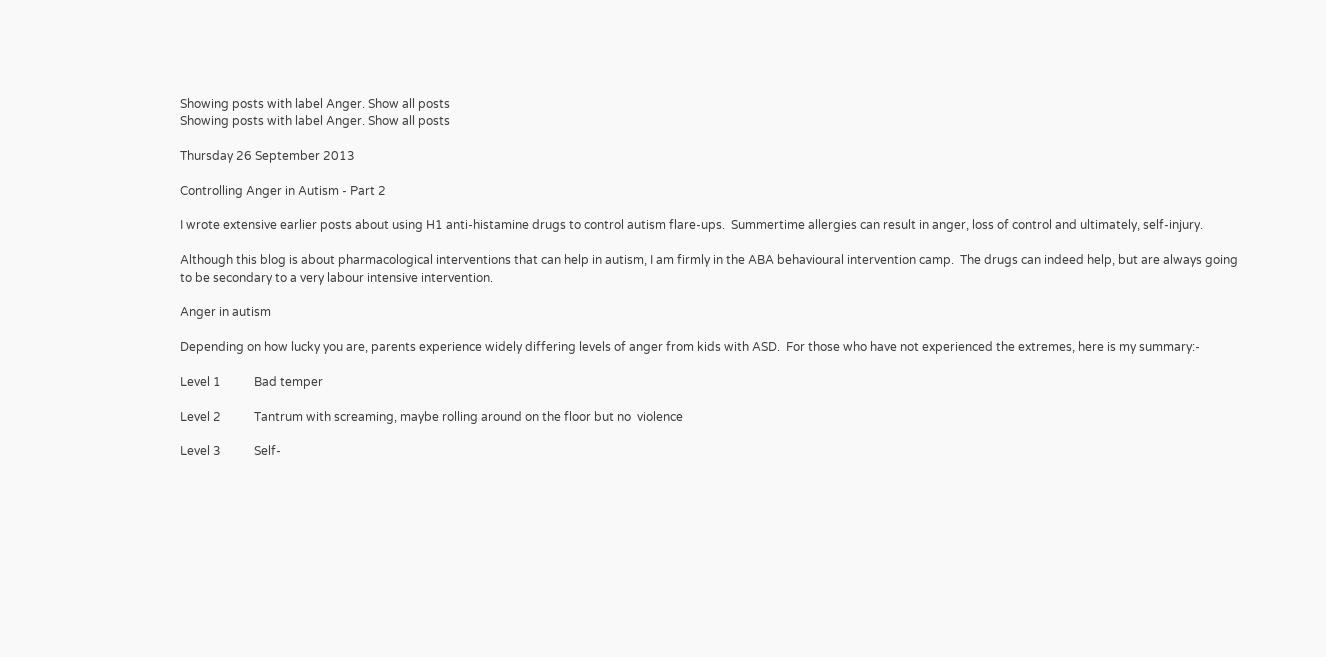Showing posts with label Anger. Show all posts
Showing posts with label Anger. Show all posts

Thursday 26 September 2013

Controlling Anger in Autism - Part 2

I wrote extensive earlier posts about using H1 anti-histamine drugs to control autism flare-ups.  Summertime allergies can result in anger, loss of control and ultimately, self-injury.

Although this blog is about pharmacological interventions that can help in autism, I am firmly in the ABA behavioural intervention camp.  The drugs can indeed help, but are always going to be secondary to a very labour intensive intervention.

Anger in autism

Depending on how lucky you are, parents experience widely differing levels of anger from kids with ASD.  For those who have not experienced the extremes, here is my summary:-

Level 1           Bad temper

Level 2           Tantrum with screaming, maybe rolling around on the floor but no  violence

Level 3           Self-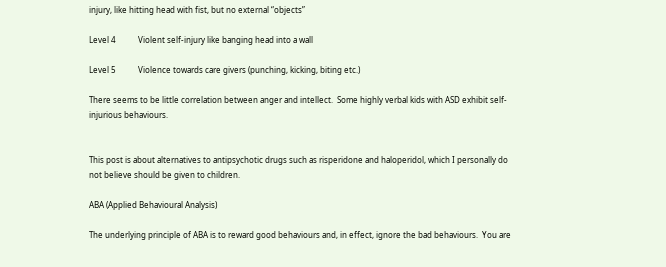injury, like hitting head with fist, but no external “objects”

Level 4           Violent self-injury like banging head into a wall

Level 5           Violence towards care givers (punching, kicking, biting etc.)

There seems to be little correlation between anger and intellect.  Some highly verbal kids with ASD exhibit self-injurious behaviours.


This post is about alternatives to antipsychotic drugs such as risperidone and haloperidol, which I personally do not believe should be given to children.

ABA (Applied Behavioural Analysis)

The underlying principle of ABA is to reward good behaviours and, in effect, ignore the bad behaviours.  You are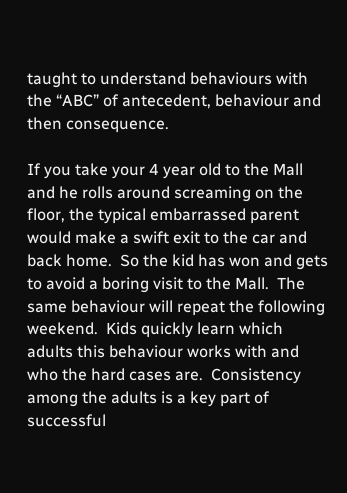taught to understand behaviours with the “ABC” of antecedent, behaviour and then consequence.

If you take your 4 year old to the Mall and he rolls around screaming on the floor, the typical embarrassed parent would make a swift exit to the car and back home.  So the kid has won and gets to avoid a boring visit to the Mall.  The same behaviour will repeat the following weekend.  Kids quickly learn which adults this behaviour works with and who the hard cases are.  Consistency among the adults is a key part of successful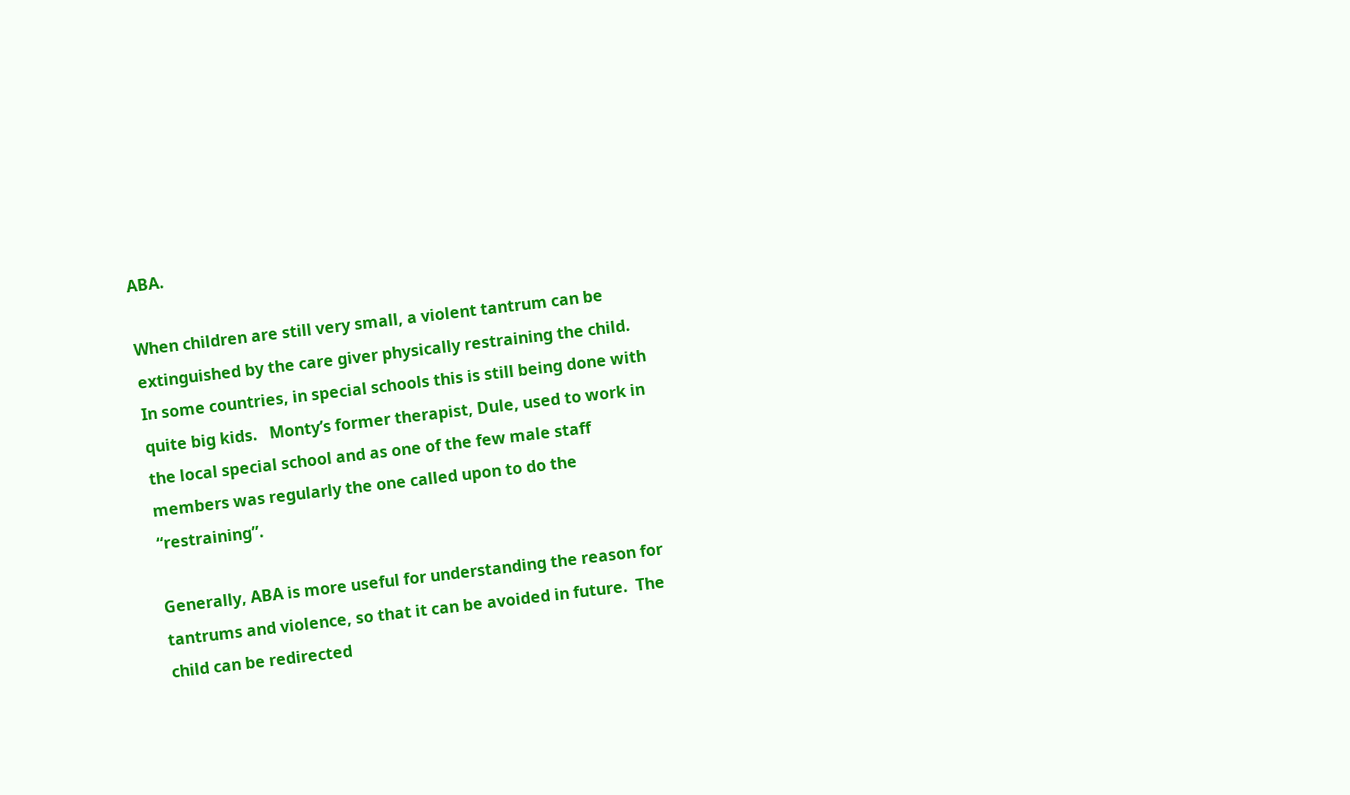ABA.

When children are still very small, a violent tantrum can be extinguished by the care giver physically restraining the child.  In some countries, in special schools this is still being done with quite big kids.   Monty’s former therapist, Dule, used to work in the local special school and as one of the few male staff members was regularly the one called upon to do the “restraining”.

Generally, ABA is more useful for understanding the reason for tantrums and violence, so that it can be avoided in future.  The child can be redirected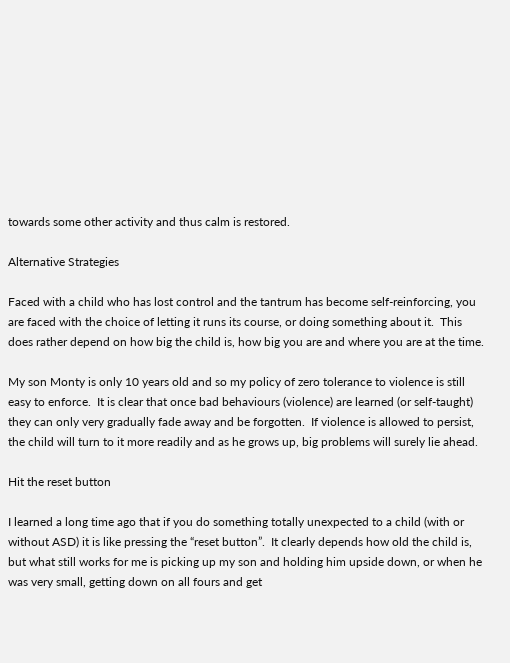towards some other activity and thus calm is restored.

Alternative Strategies

Faced with a child who has lost control and the tantrum has become self-reinforcing, you are faced with the choice of letting it runs its course, or doing something about it.  This does rather depend on how big the child is, how big you are and where you are at the time.

My son Monty is only 10 years old and so my policy of zero tolerance to violence is still easy to enforce.  It is clear that once bad behaviours (violence) are learned (or self-taught) they can only very gradually fade away and be forgotten.  If violence is allowed to persist, the child will turn to it more readily and as he grows up, big problems will surely lie ahead.

Hit the reset button

I learned a long time ago that if you do something totally unexpected to a child (with or without ASD) it is like pressing the “reset button”.  It clearly depends how old the child is, but what still works for me is picking up my son and holding him upside down, or when he was very small, getting down on all fours and get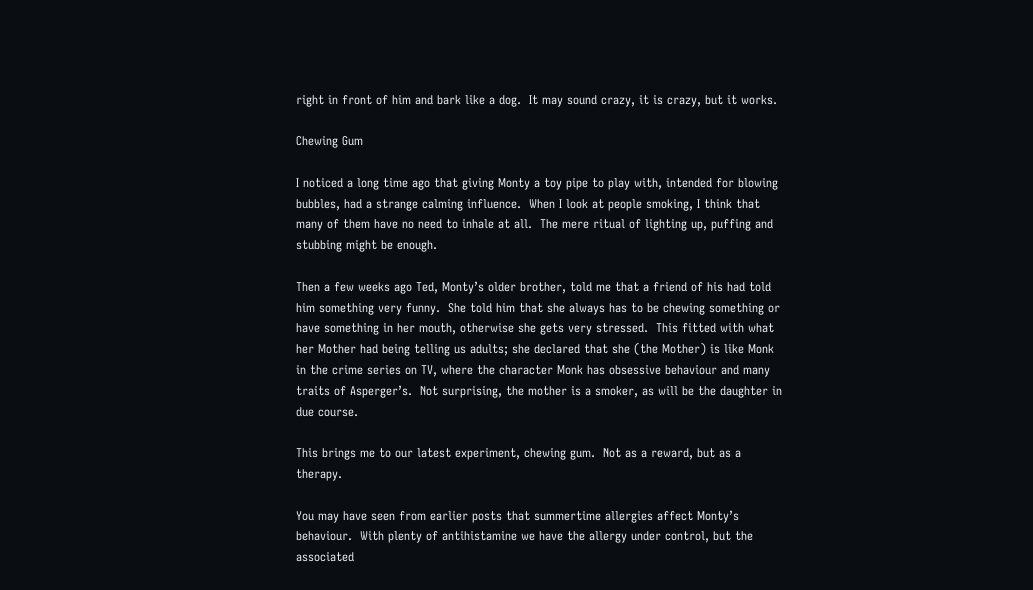right in front of him and bark like a dog.  It may sound crazy, it is crazy, but it works.

Chewing Gum

I noticed a long time ago that giving Monty a toy pipe to play with, intended for blowing bubbles, had a strange calming influence.  When I look at people smoking, I think that many of them have no need to inhale at all.  The mere ritual of lighting up, puffing and stubbing might be enough.

Then a few weeks ago Ted, Monty’s older brother, told me that a friend of his had told him something very funny.  She told him that she always has to be chewing something or have something in her mouth, otherwise she gets very stressed.  This fitted with what her Mother had being telling us adults; she declared that she (the Mother) is like Monk in the crime series on TV, where the character Monk has obsessive behaviour and many traits of Asperger’s.  Not surprising, the mother is a smoker, as will be the daughter in due course.

This brings me to our latest experiment, chewing gum.  Not as a reward, but as a therapy.

You may have seen from earlier posts that summertime allergies affect Monty’s behaviour.  With plenty of antihistamine we have the allergy under control, but the associated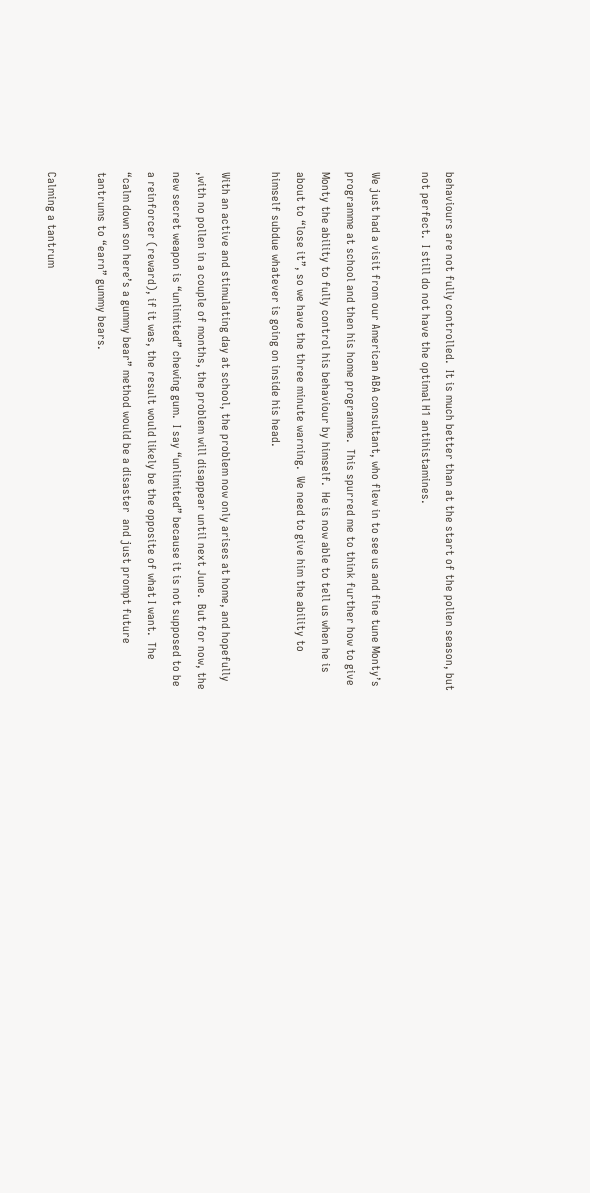behaviours are not fully controlled.  It is much better than at the start of the pollen season, but not perfect.  I still do not have the optimal H1 antihistamines.

We just had a visit from our American ABA consultant, who flew in to see us and fine tune Monty’s programme at school and then his home programme.  This spurred me to think further how to give Monty the ability to fully control his behaviour by himself.  He is now able to tell us when he is about to “lose it”, so we have the three minute warning.  We need to give him the ability to himself subdue whatever is going on inside his head.

With an active and stimulating day at school, the problem now only arises at home, and hopefully ,with no pollen in a couple of months, the problem will disappear until next June.  But for now, the new secret weapon is “unlimited” chewing gum.  I say “unlimited” because it is not supposed to be a reinforcer (reward), if it was, the result would likely be the opposite of what I want.  The “calm down son here’s a gummy bear” method would be a disaster  and just prompt future tantrums to “earn” gummy bears.

Calming a tantrum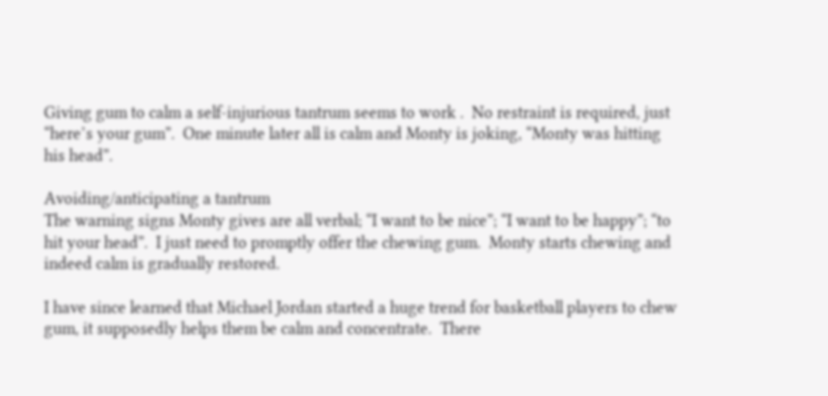Giving gum to calm a self-injurious tantrum seems to work .  No restraint is required, just “here’s your gum”.  One minute later all is calm and Monty is joking, “Monty was hitting his head”.

Avoiding/anticipating a tantrum
The warning signs Monty gives are all verbal; “I want to be nice”; “I want to be happy”; “to hit your head”.  I just need to promptly offer the chewing gum.  Monty starts chewing and indeed calm is gradually restored.

I have since learned that Michael Jordan started a huge trend for basketball players to chew gum, it supposedly helps them be calm and concentrate.  There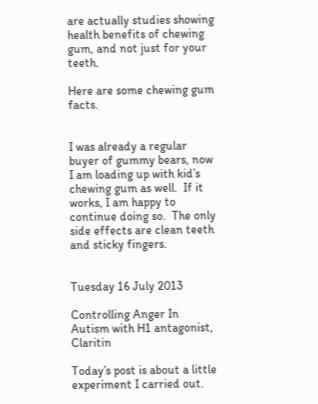are actually studies showing health benefits of chewing gum, and not just for your teeth.

Here are some chewing gum facts.


I was already a regular buyer of gummy bears, now I am loading up with kid’s chewing gum as well.  If it works, I am happy to continue doing so.  The only side effects are clean teeth and sticky fingers.


Tuesday 16 July 2013

Controlling Anger In Autism with H1 antagonist, Claritin

Today’s post is about a little experiment I carried out.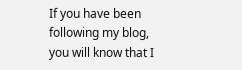If you have been following my blog, you will know that I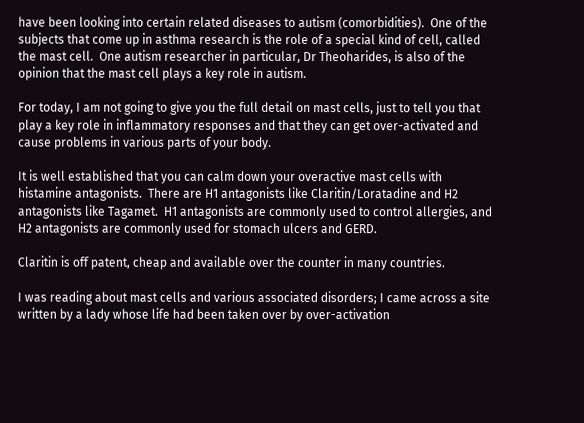have been looking into certain related diseases to autism (comorbidities).  One of the subjects that come up in asthma research is the role of a special kind of cell, called the mast cell.  One autism researcher in particular, Dr Theoharides, is also of the opinion that the mast cell plays a key role in autism.

For today, I am not going to give you the full detail on mast cells, just to tell you that play a key role in inflammatory responses and that they can get over-activated and cause problems in various parts of your body.

It is well established that you can calm down your overactive mast cells with histamine antagonists.  There are H1 antagonists like Claritin/Loratadine and H2 antagonists like Tagamet.  H1 antagonists are commonly used to control allergies, and H2 antagonists are commonly used for stomach ulcers and GERD.

Claritin is off patent, cheap and available over the counter in many countries.

I was reading about mast cells and various associated disorders; I came across a site written by a lady whose life had been taken over by over-activation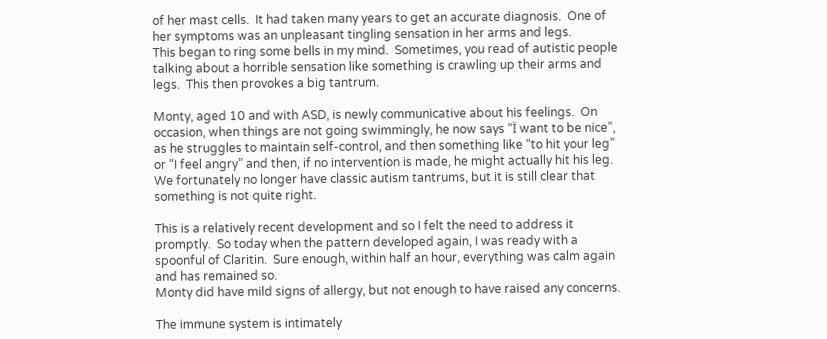of her mast cells.  It had taken many years to get an accurate diagnosis.  One of her symptoms was an unpleasant tingling sensation in her arms and legs.
This began to ring some bells in my mind.  Sometimes, you read of autistic people talking about a horrible sensation like something is crawling up their arms and legs.  This then provokes a big tantrum.

Monty, aged 10 and with ASD, is newly communicative about his feelings.  On occasion, when things are not going swimmingly, he now says “Ï want to be nice”, as he struggles to maintain self-control, and then something like “to hit your leg”  or “I feel angry” and then, if no intervention is made, he might actually hit his leg.  We fortunately no longer have classic autism tantrums, but it is still clear that something is not quite right.

This is a relatively recent development and so I felt the need to address it promptly.  So today when the pattern developed again, I was ready with a spoonful of Claritin.  Sure enough, within half an hour, everything was calm again and has remained so.
Monty did have mild signs of allergy, but not enough to have raised any concerns.

The immune system is intimately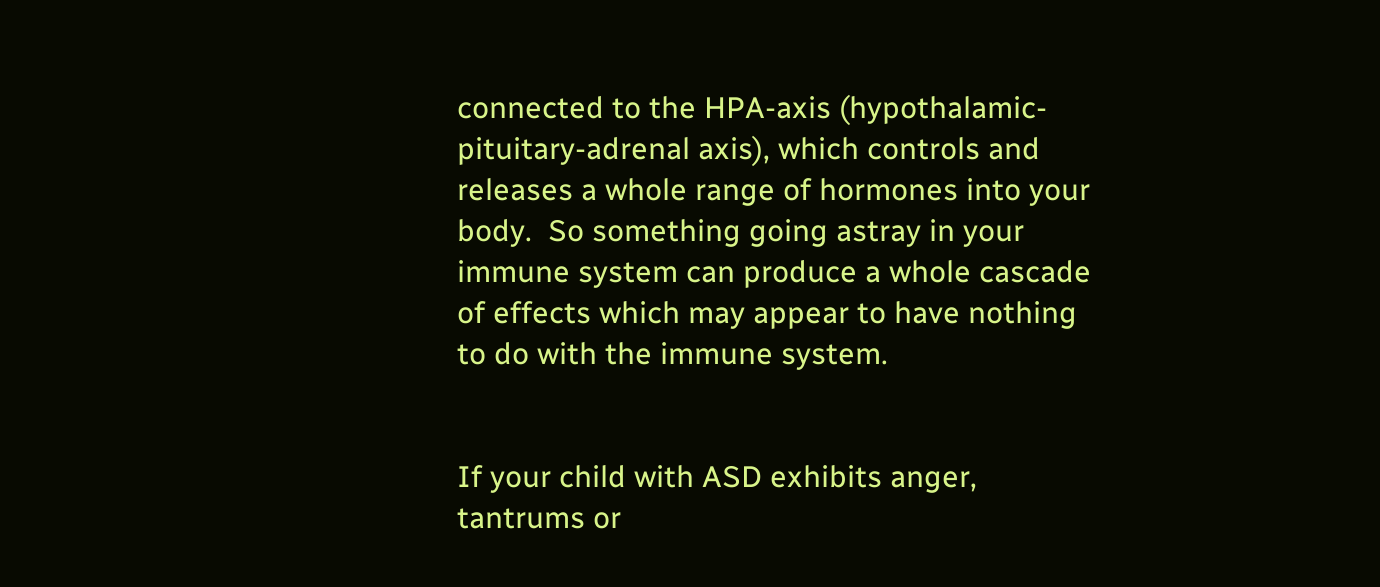connected to the HPA-axis (hypothalamic-pituitary-adrenal axis), which controls and releases a whole range of hormones into your body.  So something going astray in your immune system can produce a whole cascade of effects which may appear to have nothing to do with the immune system.


If your child with ASD exhibits anger, tantrums or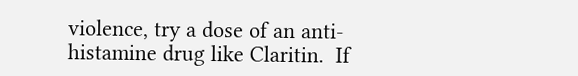violence, try a dose of an anti-histamine drug like Claritin.  If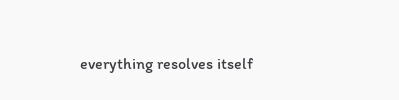everything resolves itself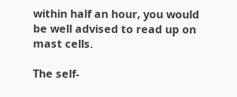within half an hour, you would be well advised to read up on mast cells.

The self-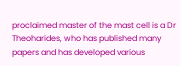proclaimed master of the mast cell is a Dr Theoharides, who has published many papers and has developed various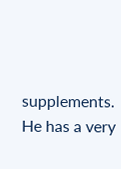supplements.  He has a very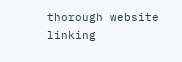thorough website linking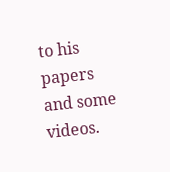to his papers and some videos.